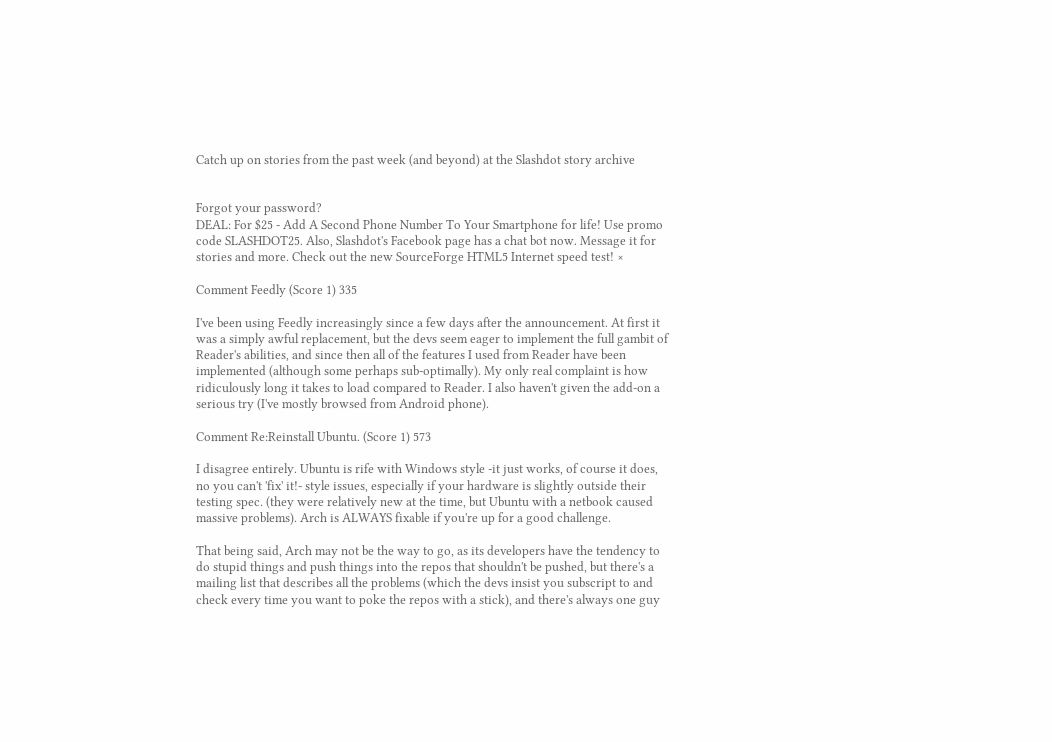Catch up on stories from the past week (and beyond) at the Slashdot story archive


Forgot your password?
DEAL: For $25 - Add A Second Phone Number To Your Smartphone for life! Use promo code SLASHDOT25. Also, Slashdot's Facebook page has a chat bot now. Message it for stories and more. Check out the new SourceForge HTML5 Internet speed test! ×

Comment Feedly (Score 1) 335

I've been using Feedly increasingly since a few days after the announcement. At first it was a simply awful replacement, but the devs seem eager to implement the full gambit of Reader's abilities, and since then all of the features I used from Reader have been implemented (although some perhaps sub-optimally). My only real complaint is how ridiculously long it takes to load compared to Reader. I also haven't given the add-on a serious try (I've mostly browsed from Android phone).

Comment Re:Reinstall Ubuntu. (Score 1) 573

I disagree entirely. Ubuntu is rife with Windows style -it just works, of course it does, no you can't 'fix' it!- style issues, especially if your hardware is slightly outside their testing spec. (they were relatively new at the time, but Ubuntu with a netbook caused massive problems). Arch is ALWAYS fixable if you're up for a good challenge.

That being said, Arch may not be the way to go, as its developers have the tendency to do stupid things and push things into the repos that shouldn't be pushed, but there's a mailing list that describes all the problems (which the devs insist you subscript to and check every time you want to poke the repos with a stick), and there's always one guy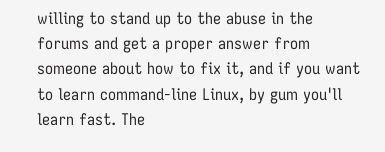willing to stand up to the abuse in the forums and get a proper answer from someone about how to fix it, and if you want to learn command-line Linux, by gum you'll learn fast. The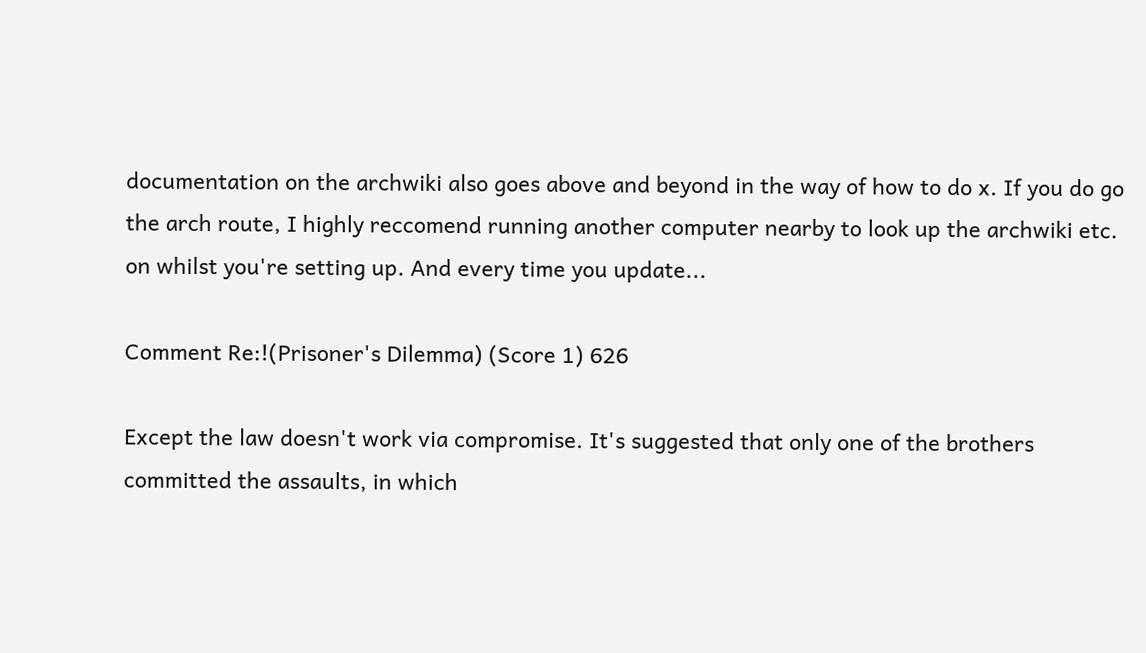documentation on the archwiki also goes above and beyond in the way of how to do x. If you do go the arch route, I highly reccomend running another computer nearby to look up the archwiki etc. on whilst you're setting up. And every time you update...

Comment Re:!(Prisoner's Dilemma) (Score 1) 626

Except the law doesn't work via compromise. It's suggested that only one of the brothers committed the assaults, in which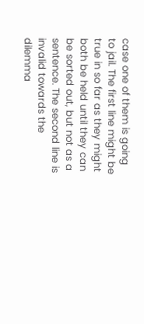case one of them is going to jail. The first line might be true in so far as they might both be held until they can be sorted out, but not as a sentence. The second line is invalid towards the dilemma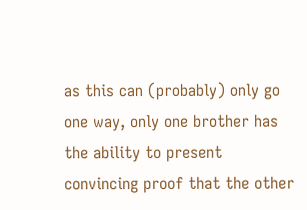as this can (probably) only go one way, only one brother has the ability to present convincing proof that the other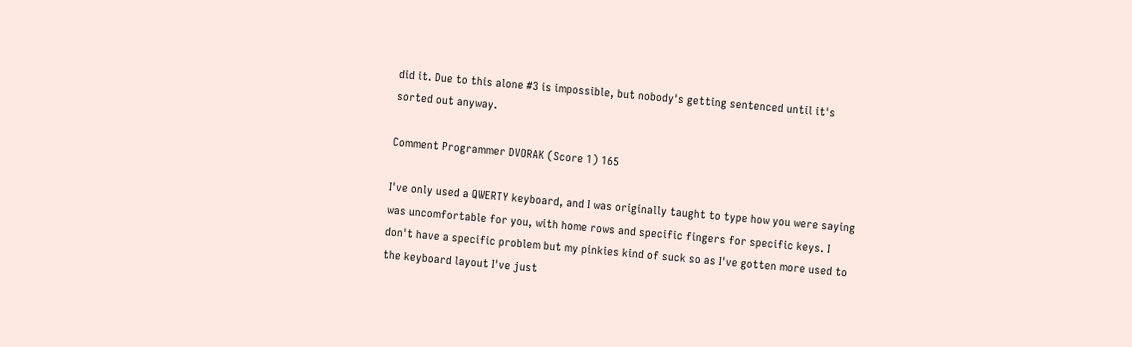did it. Due to this alone #3 is impossible, but nobody's getting sentenced until it's sorted out anyway.

Comment Programmer DVORAK (Score 1) 165

I've only used a QWERTY keyboard, and I was originally taught to type how you were saying was uncomfortable for you, with home rows and specific fingers for specific keys. I don't have a specific problem but my pinkies kind of suck so as I've gotten more used to the keyboard layout I've just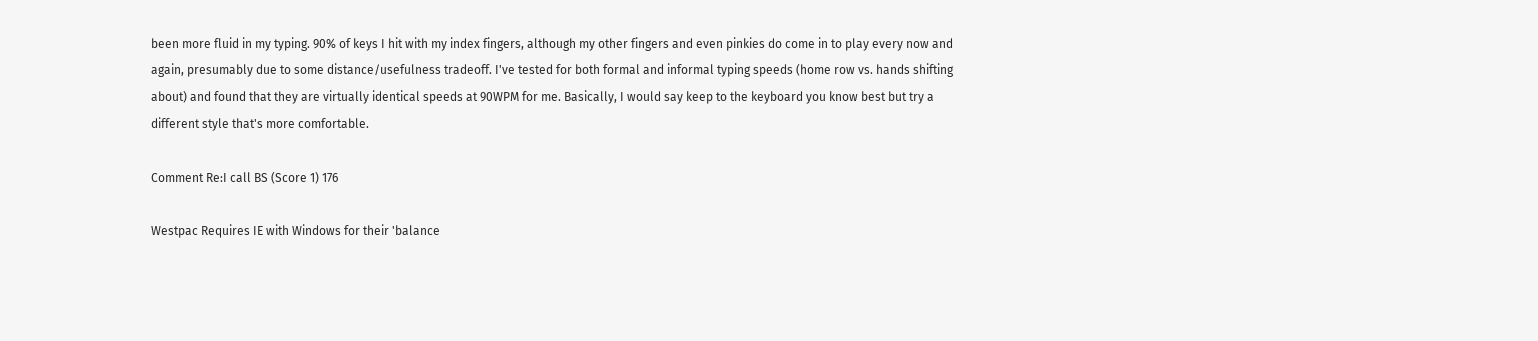been more fluid in my typing. 90% of keys I hit with my index fingers, although my other fingers and even pinkies do come in to play every now and again, presumably due to some distance/usefulness tradeoff. I've tested for both formal and informal typing speeds (home row vs. hands shifting about) and found that they are virtually identical speeds at 90WPM for me. Basically, I would say keep to the keyboard you know best but try a different style that's more comfortable.

Comment Re:I call BS (Score 1) 176

Westpac Requires IE with Windows for their 'balance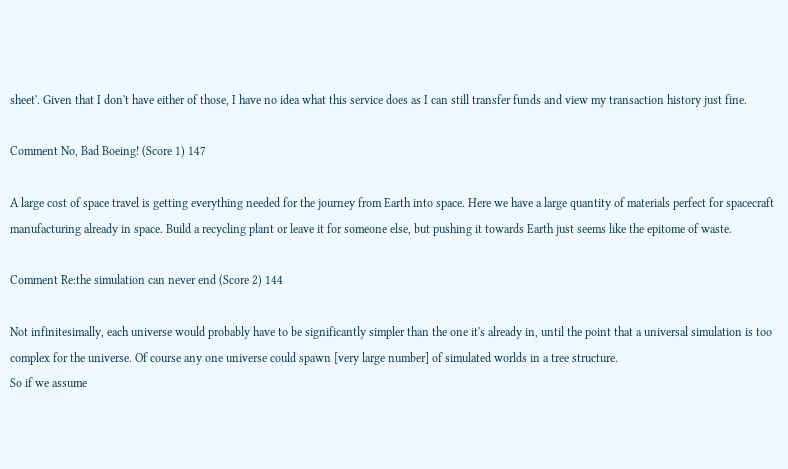sheet'. Given that I don't have either of those, I have no idea what this service does as I can still transfer funds and view my transaction history just fine.

Comment No, Bad Boeing! (Score 1) 147

A large cost of space travel is getting everything needed for the journey from Earth into space. Here we have a large quantity of materials perfect for spacecraft manufacturing already in space. Build a recycling plant or leave it for someone else, but pushing it towards Earth just seems like the epitome of waste.

Comment Re:the simulation can never end (Score 2) 144

Not infinitesimally, each universe would probably have to be significantly simpler than the one it's already in, until the point that a universal simulation is too complex for the universe. Of course any one universe could spawn [very large number] of simulated worlds in a tree structure.
So if we assume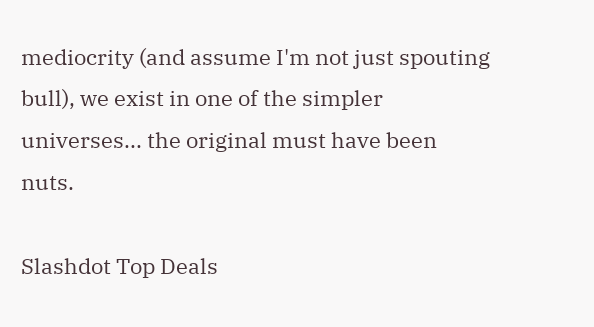mediocrity (and assume I'm not just spouting bull), we exist in one of the simpler universes... the original must have been nuts.

Slashdot Top Deals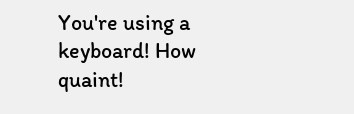You're using a keyboard! How quaint!